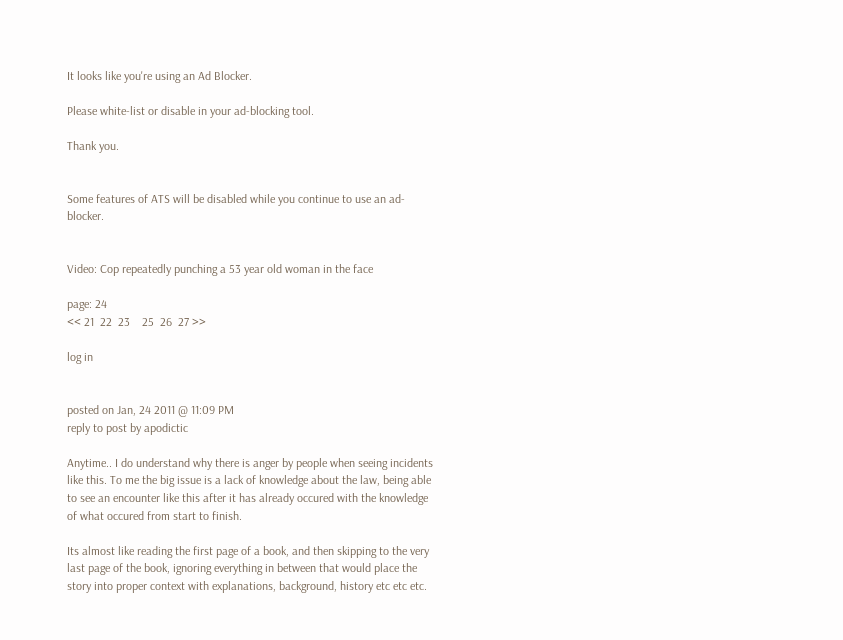It looks like you're using an Ad Blocker.

Please white-list or disable in your ad-blocking tool.

Thank you.


Some features of ATS will be disabled while you continue to use an ad-blocker.


Video: Cop repeatedly punching a 53 year old woman in the face

page: 24
<< 21  22  23    25  26  27 >>

log in


posted on Jan, 24 2011 @ 11:09 PM
reply to post by apodictic

Anytime.. I do understand why there is anger by people when seeing incidents like this. To me the big issue is a lack of knowledge about the law, being able to see an encounter like this after it has already occured with the knowledge of what occured from start to finish.

Its almost like reading the first page of a book, and then skipping to the very last page of the book, ignoring everything in between that would place the story into proper context with explanations, background, history etc etc etc.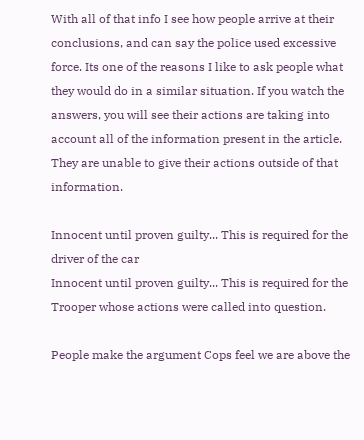With all of that info I see how people arrive at their conclusions, and can say the police used excessive force. Its one of the reasons I like to ask people what they would do in a similar situation. If you watch the answers, you will see their actions are taking into account all of the information present in the article. They are unable to give their actions outside of that information.

Innocent until proven guilty... This is required for the driver of the car
Innocent until proven guilty... This is required for the Trooper whose actions were called into question.

People make the argument Cops feel we are above the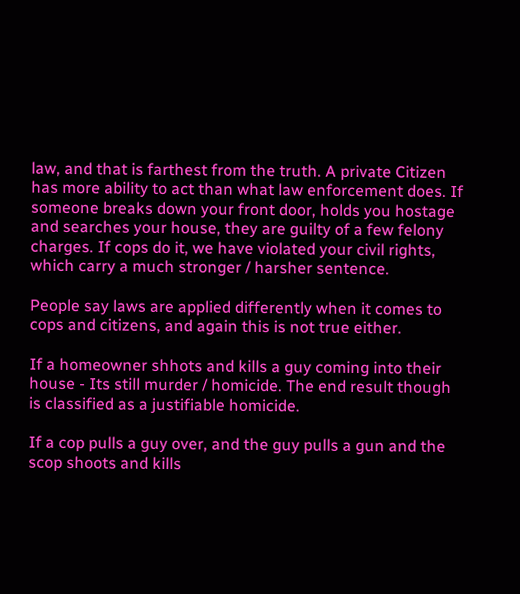law, and that is farthest from the truth. A private Citizen has more ability to act than what law enforcement does. If someone breaks down your front door, holds you hostage and searches your house, they are guilty of a few felony charges. If cops do it, we have violated your civil rights, which carry a much stronger / harsher sentence.

People say laws are applied differently when it comes to cops and citizens, and again this is not true either.

If a homeowner shhots and kills a guy coming into their house - Its still murder / homicide. The end result though is classified as a justifiable homicide.

If a cop pulls a guy over, and the guy pulls a gun and the scop shoots and kills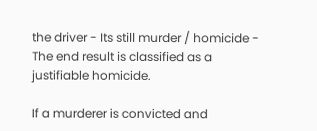the driver - Its still murder / homicide - The end result is classified as a justifiable homicide.

If a murderer is convicted and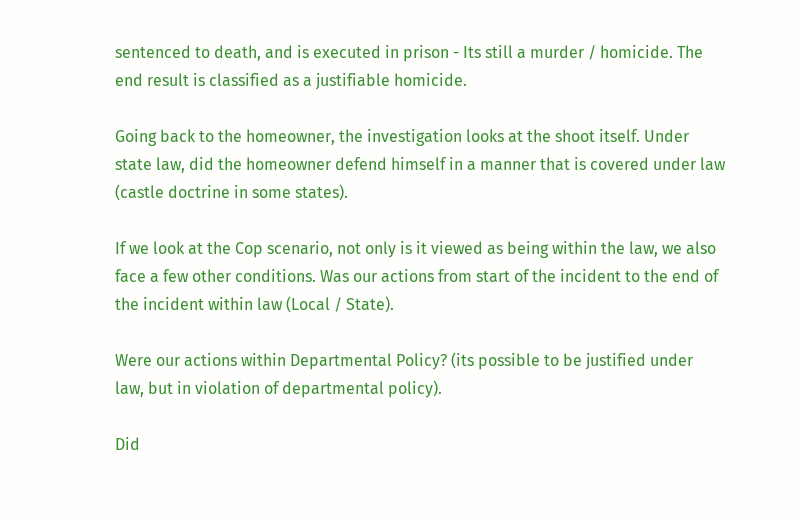sentenced to death, and is executed in prison - Its still a murder / homicide. The end result is classified as a justifiable homicide.

Going back to the homeowner, the investigation looks at the shoot itself. Under state law, did the homeowner defend himself in a manner that is covered under law (castle doctrine in some states).

If we look at the Cop scenario, not only is it viewed as being within the law, we also face a few other conditions. Was our actions from start of the incident to the end of the incident within law (Local / State).

Were our actions within Departmental Policy? (its possible to be justified under law, but in violation of departmental policy).

Did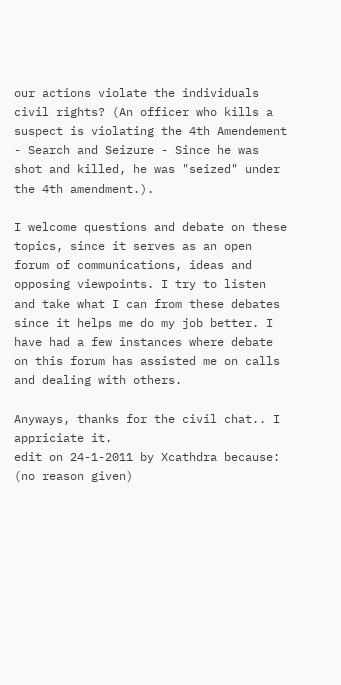our actions violate the individuals civil rights? (An officer who kills a suspect is violating the 4th Amendement - Search and Seizure - Since he was shot and killed, he was "seized" under the 4th amendment.).

I welcome questions and debate on these topics, since it serves as an open forum of communications, ideas and opposing viewpoints. I try to listen and take what I can from these debates since it helps me do my job better. I have had a few instances where debate on this forum has assisted me on calls and dealing with others.

Anyways, thanks for the civil chat.. I appriciate it.
edit on 24-1-2011 by Xcathdra because: (no reason given)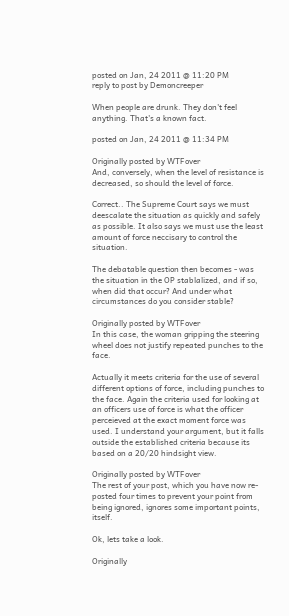posted on Jan, 24 2011 @ 11:20 PM
reply to post by Demoncreeper

When people are drunk. They don't feel anything. That's a known fact.

posted on Jan, 24 2011 @ 11:34 PM

Originally posted by WTFover
And, conversely, when the level of resistance is decreased, so should the level of force.

Correct.. The Supreme Court says we must deescalate the situation as quickly and safely as possible. It also says we must use the least amount of force neccisary to control the situation.

The debatable question then becomes - was the situation in the OP stablalized, and if so, when did that occur? And under what circumstances do you consider stable?

Originally posted by WTFover
In this case, the woman gripping the steering wheel does not justify repeated punches to the face.

Actually it meets criteria for the use of several different options of force, including punches to the face. Again the criteria used for looking at an officers use of force is what the officer perceieved at the exact moment force was used. I understand your argument, but it falls outside the established criteria because its based on a 20/20 hindsight view.

Originally posted by WTFover
The rest of your post, which you have now re-posted four times to prevent your point from being ignored, ignores some important points, itself.

Ok, lets take a look.

Originally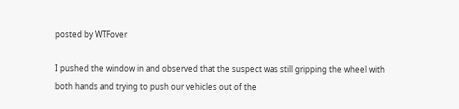posted by WTFover

I pushed the window in and observed that the suspect was still gripping the wheel with both hands and trying to push our vehicles out of the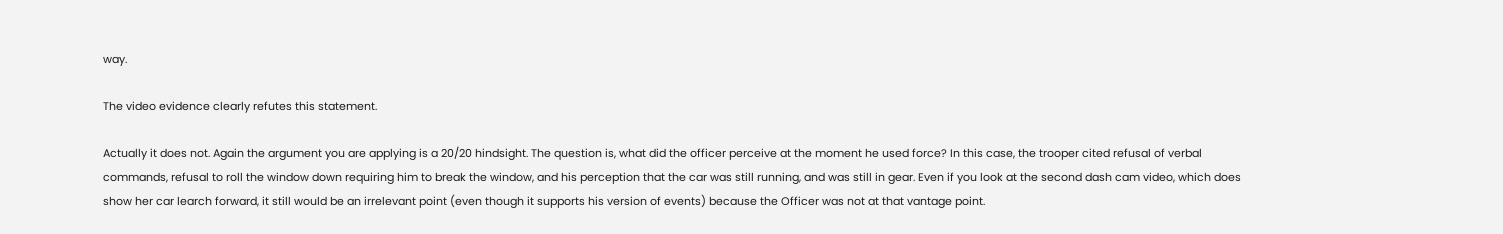way.

The video evidence clearly refutes this statement.

Actually it does not. Again the argument you are applying is a 20/20 hindsight. The question is, what did the officer perceive at the moment he used force? In this case, the trooper cited refusal of verbal commands, refusal to roll the window down requiring him to break the window, and his perception that the car was still running, and was still in gear. Even if you look at the second dash cam video, which does show her car learch forward, it still would be an irrelevant point (even though it supports his version of events) because the Officer was not at that vantage point.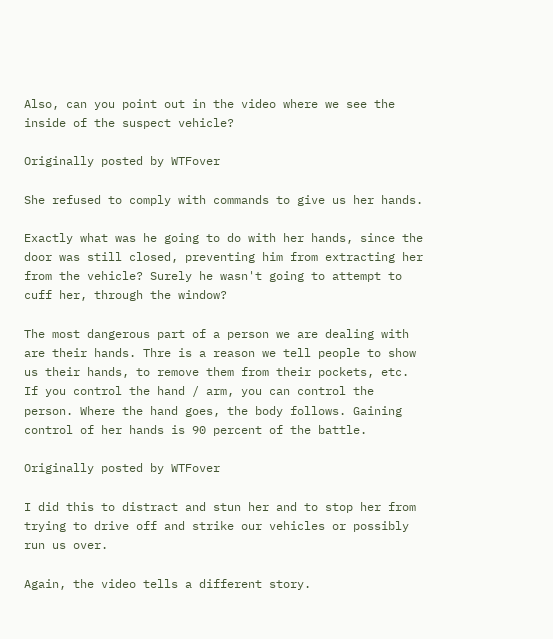Also, can you point out in the video where we see the inside of the suspect vehicle?

Originally posted by WTFover

She refused to comply with commands to give us her hands.

Exactly what was he going to do with her hands, since the door was still closed, preventing him from extracting her from the vehicle? Surely he wasn't going to attempt to cuff her, through the window?

The most dangerous part of a person we are dealing with are their hands. Thre is a reason we tell people to show us their hands, to remove them from their pockets, etc. If you control the hand / arm, you can control the person. Where the hand goes, the body follows. Gaining control of her hands is 90 percent of the battle.

Originally posted by WTFover

I did this to distract and stun her and to stop her from trying to drive off and strike our vehicles or possibly run us over.

Again, the video tells a different story.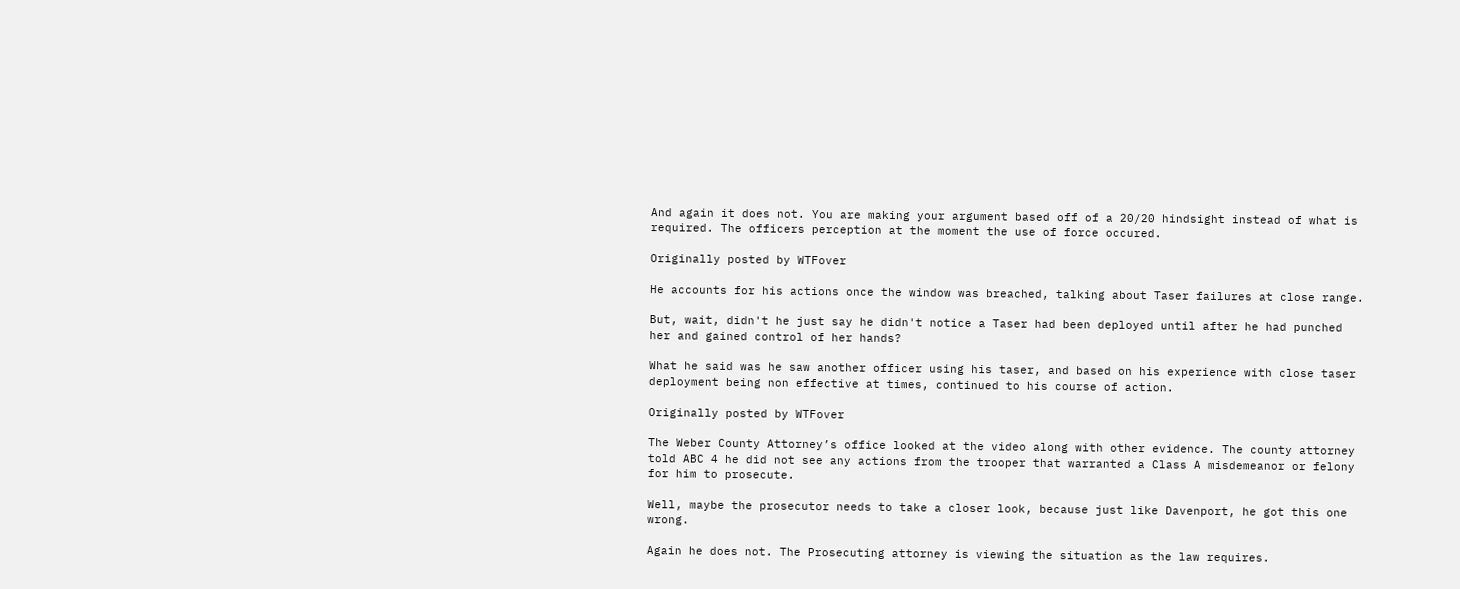And again it does not. You are making your argument based off of a 20/20 hindsight instead of what is required. The officers perception at the moment the use of force occured.

Originally posted by WTFover

He accounts for his actions once the window was breached, talking about Taser failures at close range.

But, wait, didn't he just say he didn't notice a Taser had been deployed until after he had punched her and gained control of her hands?

What he said was he saw another officer using his taser, and based on his experience with close taser deployment being non effective at times, continued to his course of action.

Originally posted by WTFover

The Weber County Attorney’s office looked at the video along with other evidence. The county attorney told ABC 4 he did not see any actions from the trooper that warranted a Class A misdemeanor or felony for him to prosecute.

Well, maybe the prosecutor needs to take a closer look, because just like Davenport, he got this one wrong.

Again he does not. The Prosecuting attorney is viewing the situation as the law requires.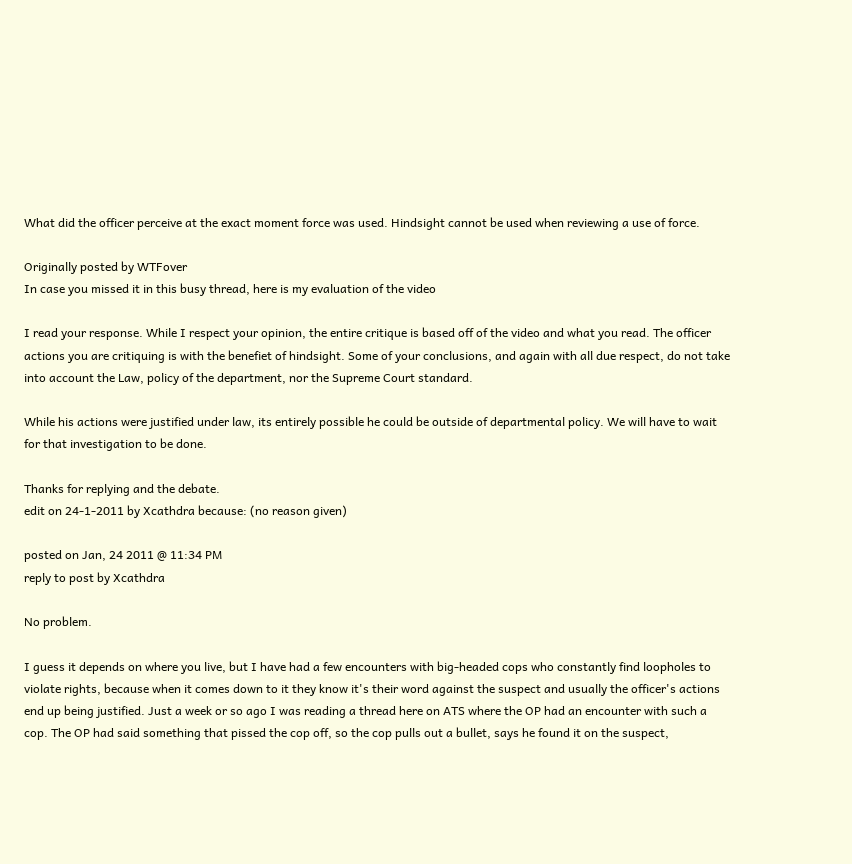What did the officer perceive at the exact moment force was used. Hindsight cannot be used when reviewing a use of force.

Originally posted by WTFover
In case you missed it in this busy thread, here is my evaluation of the video

I read your response. While I respect your opinion, the entire critique is based off of the video and what you read. The officer actions you are critiquing is with the benefiet of hindsight. Some of your conclusions, and again with all due respect, do not take into account the Law, policy of the department, nor the Supreme Court standard.

While his actions were justified under law, its entirely possible he could be outside of departmental policy. We will have to wait for that investigation to be done.

Thanks for replying and the debate.
edit on 24-1-2011 by Xcathdra because: (no reason given)

posted on Jan, 24 2011 @ 11:34 PM
reply to post by Xcathdra

No problem.

I guess it depends on where you live, but I have had a few encounters with big-headed cops who constantly find loopholes to violate rights, because when it comes down to it they know it's their word against the suspect and usually the officer's actions end up being justified. Just a week or so ago I was reading a thread here on ATS where the OP had an encounter with such a cop. The OP had said something that pissed the cop off, so the cop pulls out a bullet, says he found it on the suspect,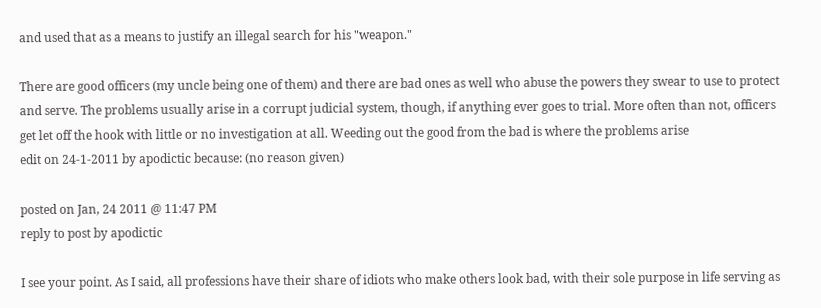and used that as a means to justify an illegal search for his "weapon."

There are good officers (my uncle being one of them) and there are bad ones as well who abuse the powers they swear to use to protect and serve. The problems usually arise in a corrupt judicial system, though, if anything ever goes to trial. More often than not, officers get let off the hook with little or no investigation at all. Weeding out the good from the bad is where the problems arise
edit on 24-1-2011 by apodictic because: (no reason given)

posted on Jan, 24 2011 @ 11:47 PM
reply to post by apodictic

I see your point. As I said, all professions have their share of idiots who make others look bad, with their sole purpose in life serving as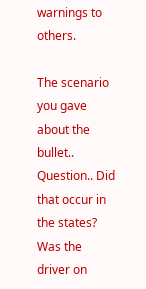warnings to others.

The scenario you gave about the bullet.. Question.. Did that occur in the states? Was the driver on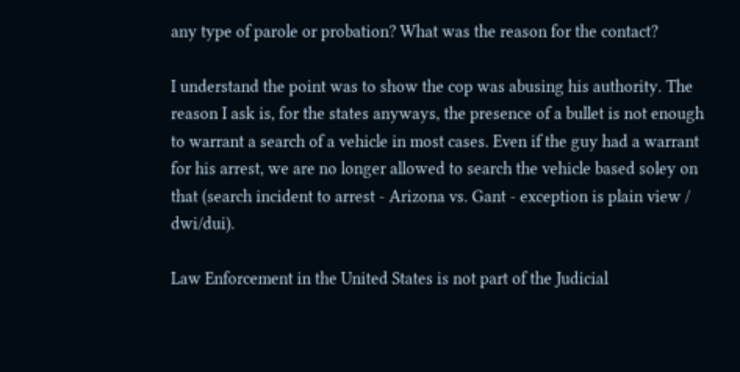any type of parole or probation? What was the reason for the contact?

I understand the point was to show the cop was abusing his authority. The reason I ask is, for the states anyways, the presence of a bullet is not enough to warrant a search of a vehicle in most cases. Even if the guy had a warrant for his arrest, we are no longer allowed to search the vehicle based soley on that (search incident to arrest - Arizona vs. Gant - exception is plain view / dwi/dui).

Law Enforcement in the United States is not part of the Judicial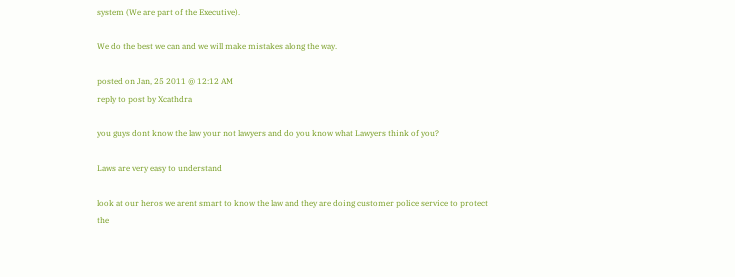system (We are part of the Executive).

We do the best we can and we will make mistakes along the way.

posted on Jan, 25 2011 @ 12:12 AM
reply to post by Xcathdra

you guys dont know the law your not lawyers and do you know what Lawyers think of you?

Laws are very easy to understand

look at our heros we arent smart to know the law and they are doing customer police service to protect the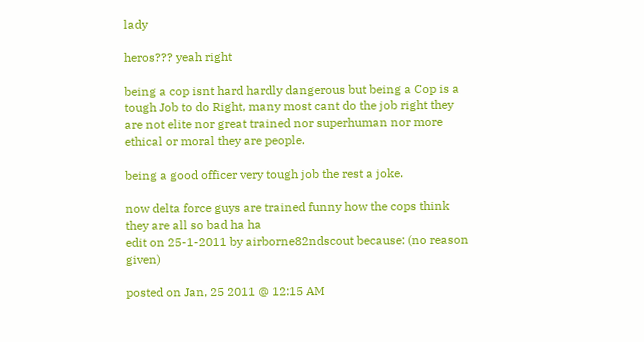lady

heros??? yeah right

being a cop isnt hard hardly dangerous but being a Cop is a tough Job to do Right, many most cant do the job right they are not elite nor great trained nor superhuman nor more ethical or moral they are people.

being a good officer very tough job the rest a joke.

now delta force guys are trained funny how the cops think they are all so bad ha ha
edit on 25-1-2011 by airborne82ndscout because: (no reason given)

posted on Jan, 25 2011 @ 12:15 AM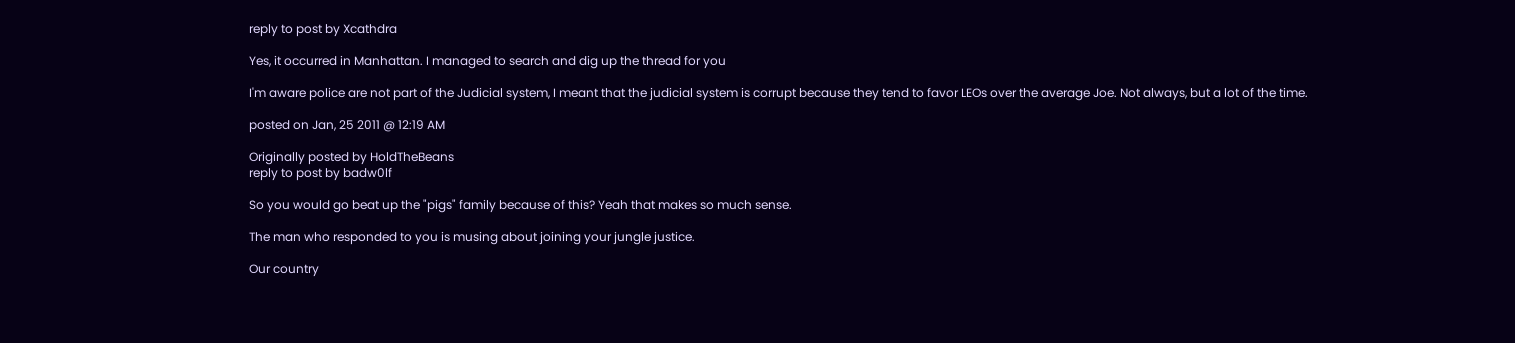reply to post by Xcathdra

Yes, it occurred in Manhattan. I managed to search and dig up the thread for you

I'm aware police are not part of the Judicial system, I meant that the judicial system is corrupt because they tend to favor LEOs over the average Joe. Not always, but a lot of the time.

posted on Jan, 25 2011 @ 12:19 AM

Originally posted by HoldTheBeans
reply to post by badw0lf

So you would go beat up the "pigs" family because of this? Yeah that makes so much sense.

The man who responded to you is musing about joining your jungle justice.

Our country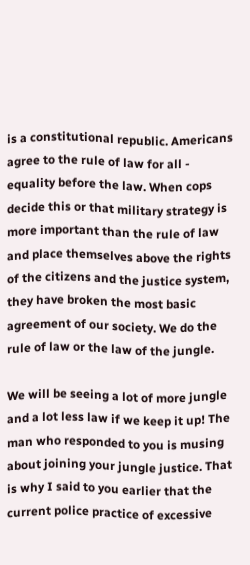is a constitutional republic. Americans agree to the rule of law for all - equality before the law. When cops decide this or that military strategy is more important than the rule of law and place themselves above the rights of the citizens and the justice system, they have broken the most basic agreement of our society. We do the rule of law or the law of the jungle.

We will be seeing a lot of more jungle and a lot less law if we keep it up! The man who responded to you is musing about joining your jungle justice. That is why I said to you earlier that the current police practice of excessive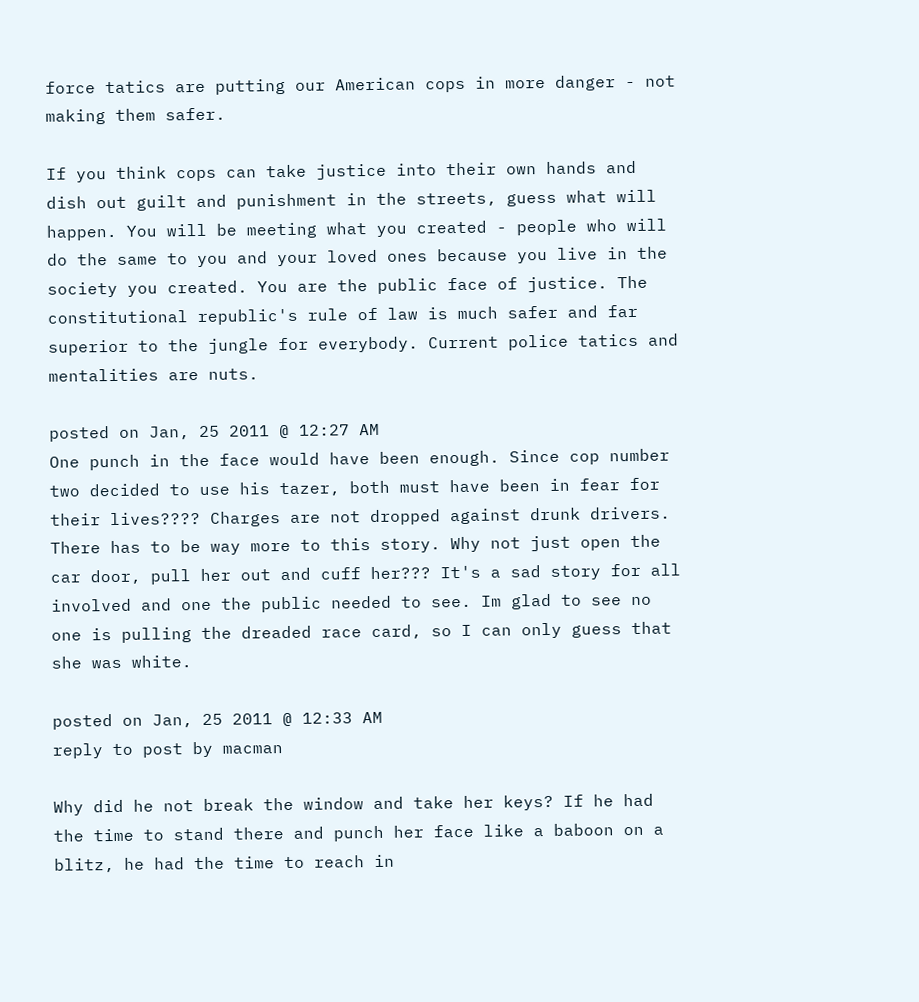force tatics are putting our American cops in more danger - not making them safer.

If you think cops can take justice into their own hands and dish out guilt and punishment in the streets, guess what will happen. You will be meeting what you created - people who will do the same to you and your loved ones because you live in the society you created. You are the public face of justice. The constitutional republic's rule of law is much safer and far superior to the jungle for everybody. Current police tatics and mentalities are nuts.

posted on Jan, 25 2011 @ 12:27 AM
One punch in the face would have been enough. Since cop number two decided to use his tazer, both must have been in fear for their lives???? Charges are not dropped against drunk drivers. There has to be way more to this story. Why not just open the car door, pull her out and cuff her??? It's a sad story for all involved and one the public needed to see. Im glad to see no one is pulling the dreaded race card, so I can only guess that she was white.

posted on Jan, 25 2011 @ 12:33 AM
reply to post by macman

Why did he not break the window and take her keys? If he had the time to stand there and punch her face like a baboon on a blitz, he had the time to reach in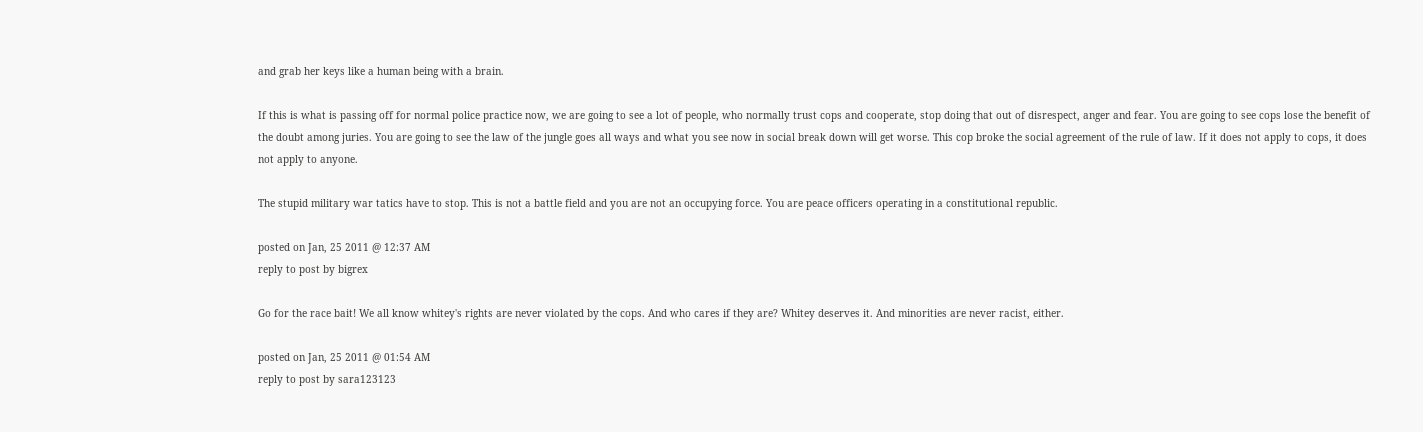and grab her keys like a human being with a brain.

If this is what is passing off for normal police practice now, we are going to see a lot of people, who normally trust cops and cooperate, stop doing that out of disrespect, anger and fear. You are going to see cops lose the benefit of the doubt among juries. You are going to see the law of the jungle goes all ways and what you see now in social break down will get worse. This cop broke the social agreement of the rule of law. If it does not apply to cops, it does not apply to anyone.

The stupid military war tatics have to stop. This is not a battle field and you are not an occupying force. You are peace officers operating in a constitutional republic.

posted on Jan, 25 2011 @ 12:37 AM
reply to post by bigrex

Go for the race bait! We all know whitey's rights are never violated by the cops. And who cares if they are? Whitey deserves it. And minorities are never racist, either.

posted on Jan, 25 2011 @ 01:54 AM
reply to post by sara123123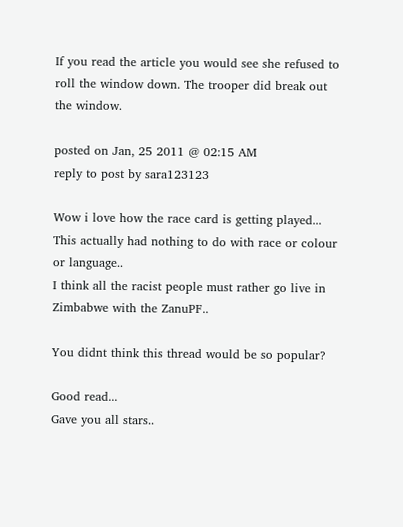If you read the article you would see she refused to roll the window down. The trooper did break out the window.

posted on Jan, 25 2011 @ 02:15 AM
reply to post by sara123123

Wow i love how the race card is getting played... This actually had nothing to do with race or colour or language..
I think all the racist people must rather go live in Zimbabwe with the ZanuPF..

You didnt think this thread would be so popular?

Good read...
Gave you all stars..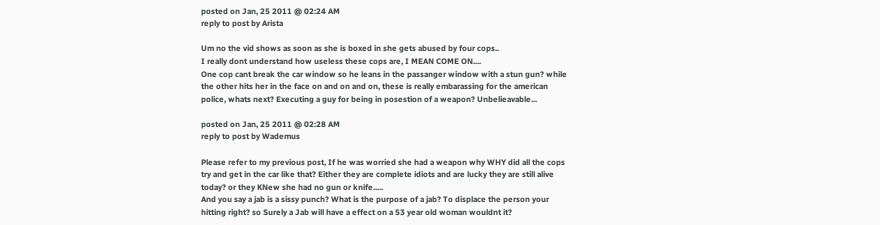posted on Jan, 25 2011 @ 02:24 AM
reply to post by Arista

Um no the vid shows as soon as she is boxed in she gets abused by four cops..
I really dont understand how useless these cops are, I MEAN COME ON....
One cop cant break the car window so he leans in the passanger window with a stun gun? while the other hits her in the face on and on and on, these is really embarassing for the american police, whats next? Executing a guy for being in posestion of a weapon? Unbelieavable...

posted on Jan, 25 2011 @ 02:28 AM
reply to post by Wademus

Please refer to my previous post, If he was worried she had a weapon why WHY did all the cops try and get in the car like that? Either they are complete idiots and are lucky they are still alive today? or they KNew she had no gun or knife.....
And you say a jab is a sissy punch? What is the purpose of a jab? To displace the person your hitting right? so Surely a Jab will have a effect on a 53 year old woman wouldnt it?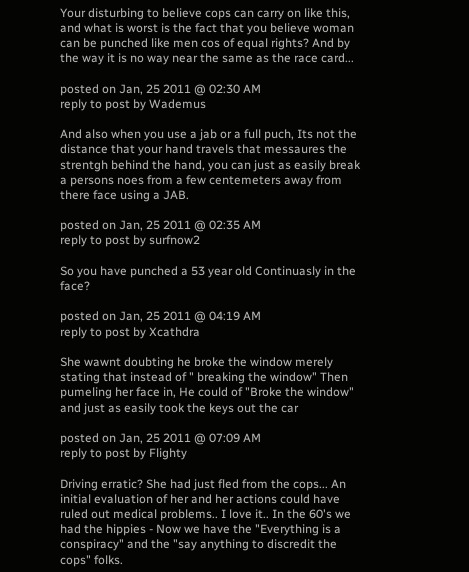Your disturbing to believe cops can carry on like this, and what is worst is the fact that you believe woman can be punched like men cos of equal rights? And by the way it is no way near the same as the race card...

posted on Jan, 25 2011 @ 02:30 AM
reply to post by Wademus

And also when you use a jab or a full puch, Its not the distance that your hand travels that messaures the strentgh behind the hand, you can just as easily break a persons noes from a few centemeters away from there face using a JAB.

posted on Jan, 25 2011 @ 02:35 AM
reply to post by surfnow2

So you have punched a 53 year old Continuasly in the face?

posted on Jan, 25 2011 @ 04:19 AM
reply to post by Xcathdra

She wawnt doubting he broke the window merely stating that instead of " breaking the window" Then pumeling her face in, He could of "Broke the window" and just as easily took the keys out the car

posted on Jan, 25 2011 @ 07:09 AM
reply to post by Flighty

Driving erratic? She had just fled from the cops... An initial evaluation of her and her actions could have ruled out medical problems.. I love it.. In the 60's we had the hippies - Now we have the "Everything is a conspiracy" and the "say anything to discredit the cops" folks.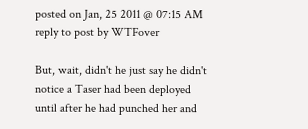posted on Jan, 25 2011 @ 07:15 AM
reply to post by WTFover

But, wait, didn't he just say he didn't notice a Taser had been deployed until after he had punched her and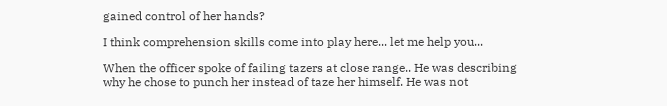gained control of her hands?

I think comprehension skills come into play here... let me help you...

When the officer spoke of failing tazers at close range.. He was describing why he chose to punch her instead of taze her himself. He was not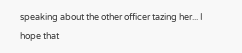speaking about the other officer tazing her... I hope that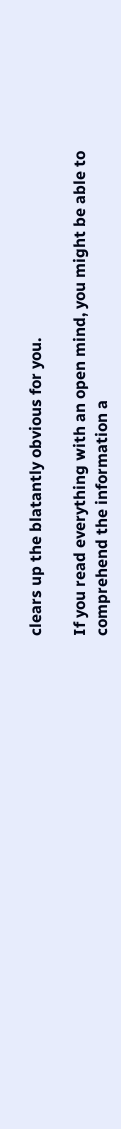clears up the blatantly obvious for you.

If you read everything with an open mind, you might be able to comprehend the information a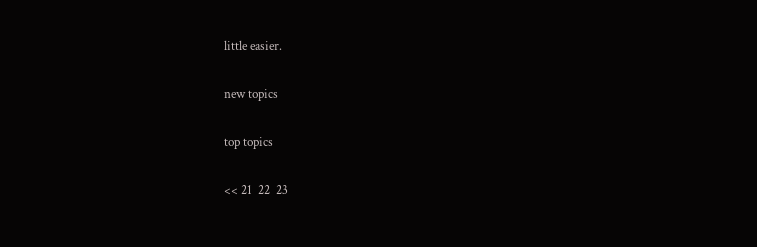little easier.

new topics

top topics

<< 21  22  23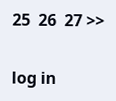25  26  27 >>

log in